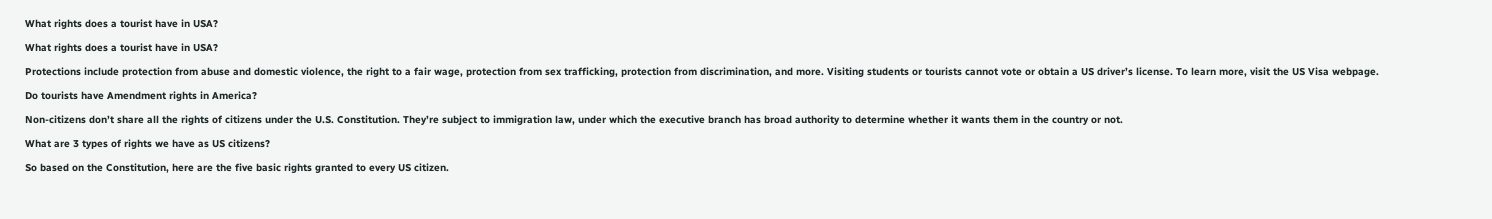What rights does a tourist have in USA?

What rights does a tourist have in USA?

Protections include protection from abuse and domestic violence, the right to a fair wage, protection from sex trafficking, protection from discrimination, and more. Visiting students or tourists cannot vote or obtain a US driver’s license. To learn more, visit the US Visa webpage.

Do tourists have Amendment rights in America?

Non-citizens don’t share all the rights of citizens under the U.S. Constitution. They’re subject to immigration law, under which the executive branch has broad authority to determine whether it wants them in the country or not.

What are 3 types of rights we have as US citizens?

So based on the Constitution, here are the five basic rights granted to every US citizen.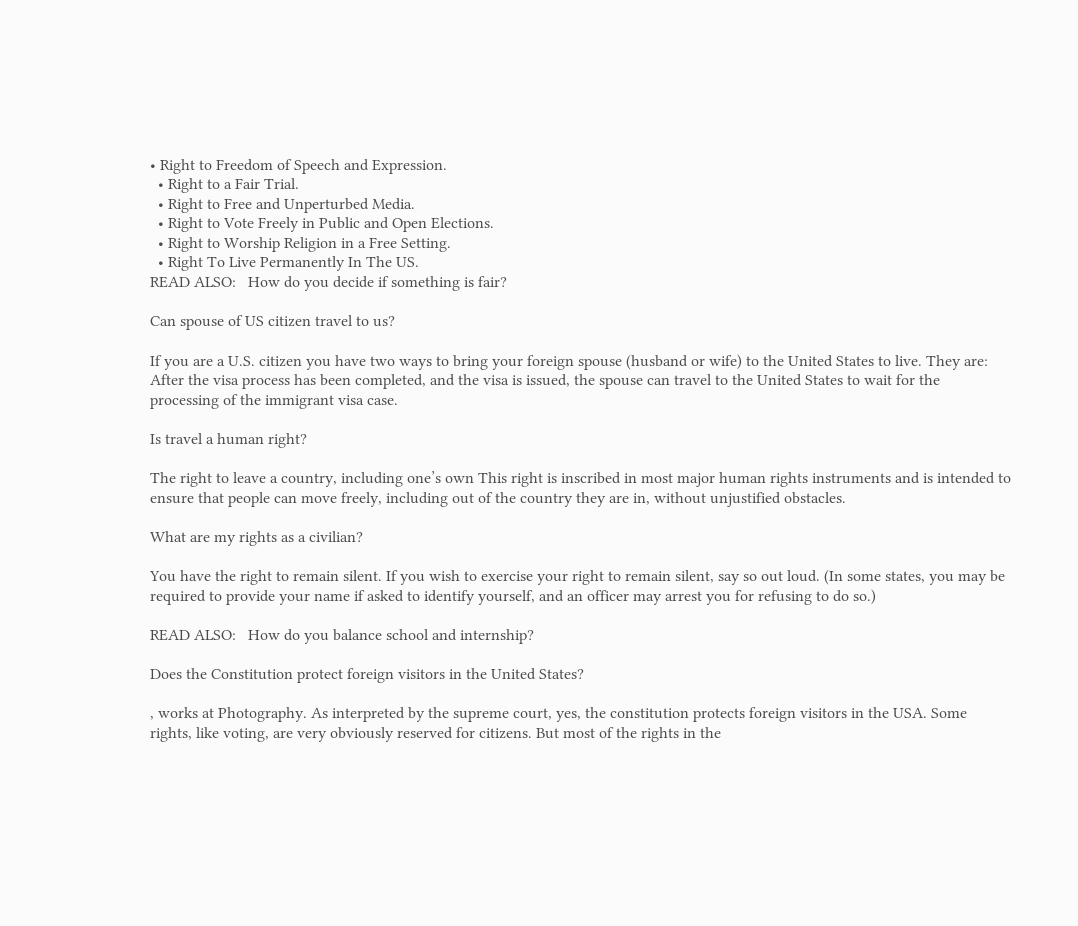• Right to Freedom of Speech and Expression.
  • Right to a Fair Trial.
  • Right to Free and Unperturbed Media.
  • Right to Vote Freely in Public and Open Elections.
  • Right to Worship Religion in a Free Setting.
  • Right To Live Permanently In The US.
READ ALSO:   How do you decide if something is fair?

Can spouse of US citizen travel to us?

If you are a U.S. citizen you have two ways to bring your foreign spouse (husband or wife) to the United States to live. They are: After the visa process has been completed, and the visa is issued, the spouse can travel to the United States to wait for the processing of the immigrant visa case.

Is travel a human right?

The right to leave a country, including one’s own This right is inscribed in most major human rights instruments and is intended to ensure that people can move freely, including out of the country they are in, without unjustified obstacles.

What are my rights as a civilian?

You have the right to remain silent. If you wish to exercise your right to remain silent, say so out loud. (In some states, you may be required to provide your name if asked to identify yourself, and an officer may arrest you for refusing to do so.)

READ ALSO:   How do you balance school and internship?

Does the Constitution protect foreign visitors in the United States?

, works at Photography. As interpreted by the supreme court, yes, the constitution protects foreign visitors in the USA. Some rights, like voting, are very obviously reserved for citizens. But most of the rights in the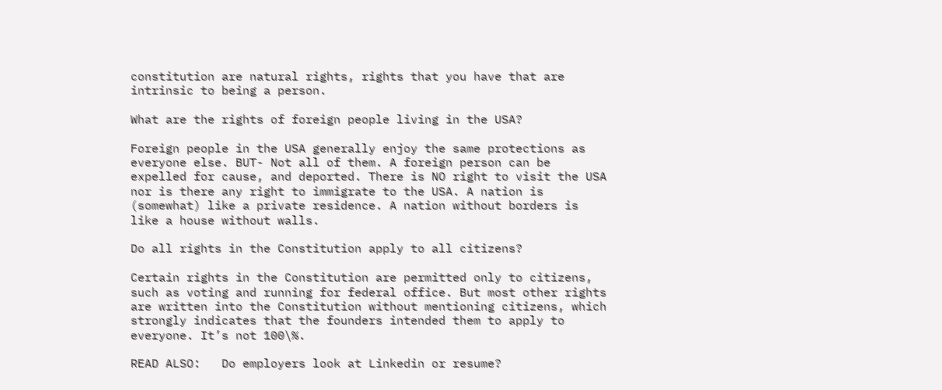constitution are natural rights, rights that you have that are intrinsic to being a person.

What are the rights of foreign people living in the USA?

Foreign people in the USA generally enjoy the same protections as everyone else. BUT- Not all of them. A foreign person can be expelled for cause, and deported. There is NO right to visit the USA nor is there any right to immigrate to the USA. A nation is (somewhat) like a private residence. A nation without borders is like a house without walls.

Do all rights in the Constitution apply to all citizens?

Certain rights in the Constitution are permitted only to citizens, such as voting and running for federal office. But most other rights are written into the Constitution without mentioning citizens, which strongly indicates that the founders intended them to apply to everyone. It’s not 100\%.

READ ALSO:   Do employers look at Linkedin or resume?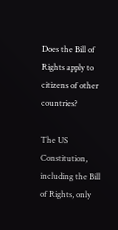Does the Bill of Rights apply to citizens of other countries?

The US Constitution, including the Bill of Rights, only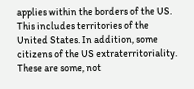applies within the borders of the US. This includes territories of the United States. In addition, some citizens of the US extraterritoriality. These are some, not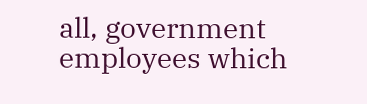all, government employees which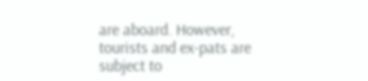are aboard. However, tourists and ex-pats are subject to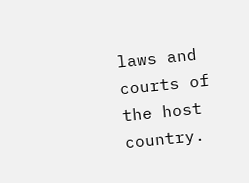laws and courts of the host country.